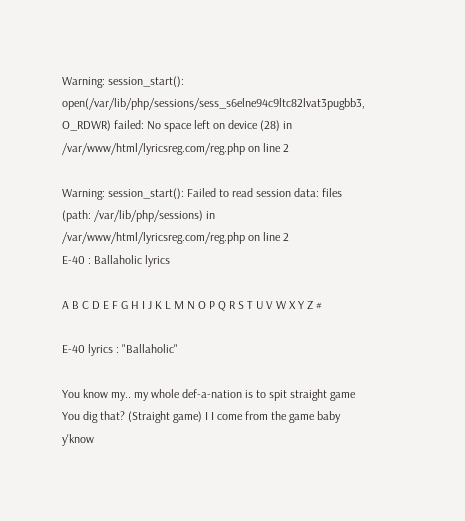Warning: session_start(): open(/var/lib/php/sessions/sess_s6elne94c9ltc82lvat3pugbb3, O_RDWR) failed: No space left on device (28) in /var/www/html/lyricsreg.com/reg.php on line 2

Warning: session_start(): Failed to read session data: files (path: /var/lib/php/sessions) in /var/www/html/lyricsreg.com/reg.php on line 2
E-40 : Ballaholic lyrics

A B C D E F G H I J K L M N O P Q R S T U V W X Y Z #

E-40 lyrics : "Ballaholic"

You know my.. my whole def-a-nation is to spit straight game
You dig that? (Straight game) I I come from the game baby y'know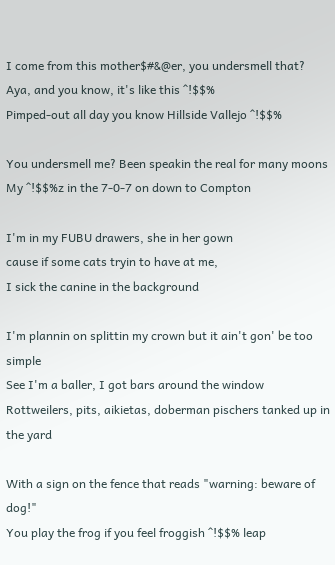I come from this mother$#&@er, you undersmell that?
Aya, and you know, it's like this ^!$$%
Pimped-out all day you know Hillside Vallejo ^!$$%

You undersmell me? Been speakin the real for many moons
My ^!$$%z in the 7-0-7 on down to Compton

I'm in my FUBU drawers, she in her gown
cause if some cats tryin to have at me,
I sick the canine in the background

I'm plannin on splittin my crown but it ain't gon' be too simple
See I'm a baller, I got bars around the window
Rottweilers, pits, aikietas, doberman pischers tanked up in the yard

With a sign on the fence that reads "warning: beware of dog!"
You play the frog if you feel froggish ^!$$% leap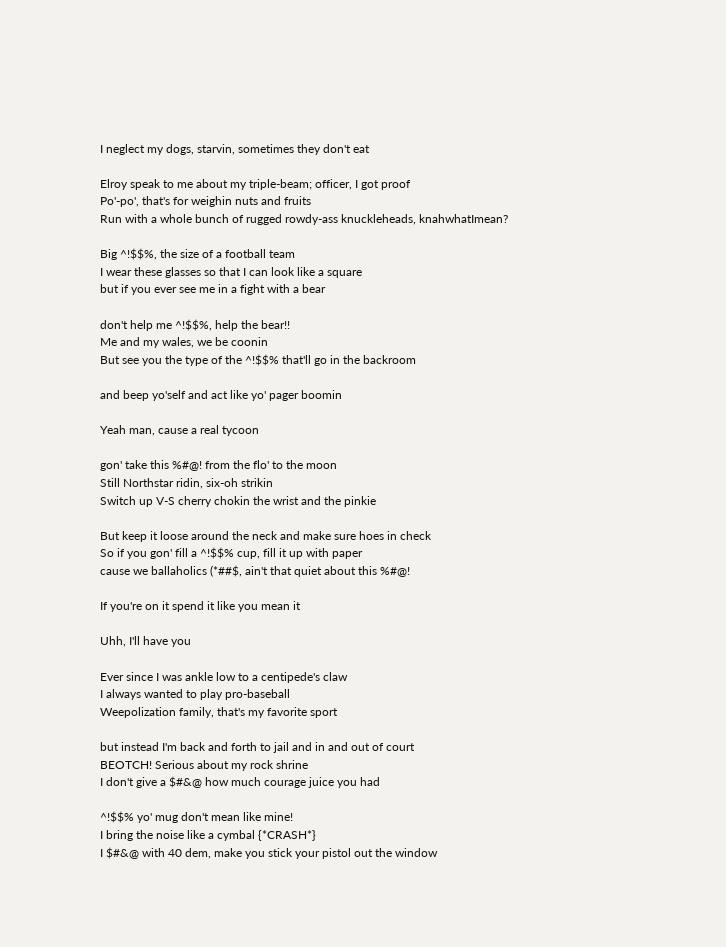I neglect my dogs, starvin, sometimes they don't eat

Elroy speak to me about my triple-beam; officer, I got proof
Po'-po', that's for weighin nuts and fruits
Run with a whole bunch of rugged rowdy-ass knuckleheads, knahwhatImean?

Big ^!$$%, the size of a football team
I wear these glasses so that I can look like a square
but if you ever see me in a fight with a bear

don't help me ^!$$%, help the bear!!
Me and my wales, we be coonin
But see you the type of the ^!$$% that'll go in the backroom

and beep yo'self and act like yo' pager boomin

Yeah man, cause a real tycoon

gon' take this %#@! from the flo' to the moon
Still Northstar ridin, six-oh strikin
Switch up V-S cherry chokin the wrist and the pinkie

But keep it loose around the neck and make sure hoes in check
So if you gon' fill a ^!$$% cup, fill it up with paper
cause we ballaholics (*##$, ain't that quiet about this %#@!

If you're on it spend it like you mean it

Uhh, I'll have you

Ever since I was ankle low to a centipede's claw
I always wanted to play pro-baseball
Weepolization family, that's my favorite sport

but instead I'm back and forth to jail and in and out of court
BEOTCH! Serious about my rock shrine
I don't give a $#&@ how much courage juice you had

^!$$% yo' mug don't mean like mine!
I bring the noise like a cymbal {*CRASH*}
I $#&@ with 40 dem, make you stick your pistol out the window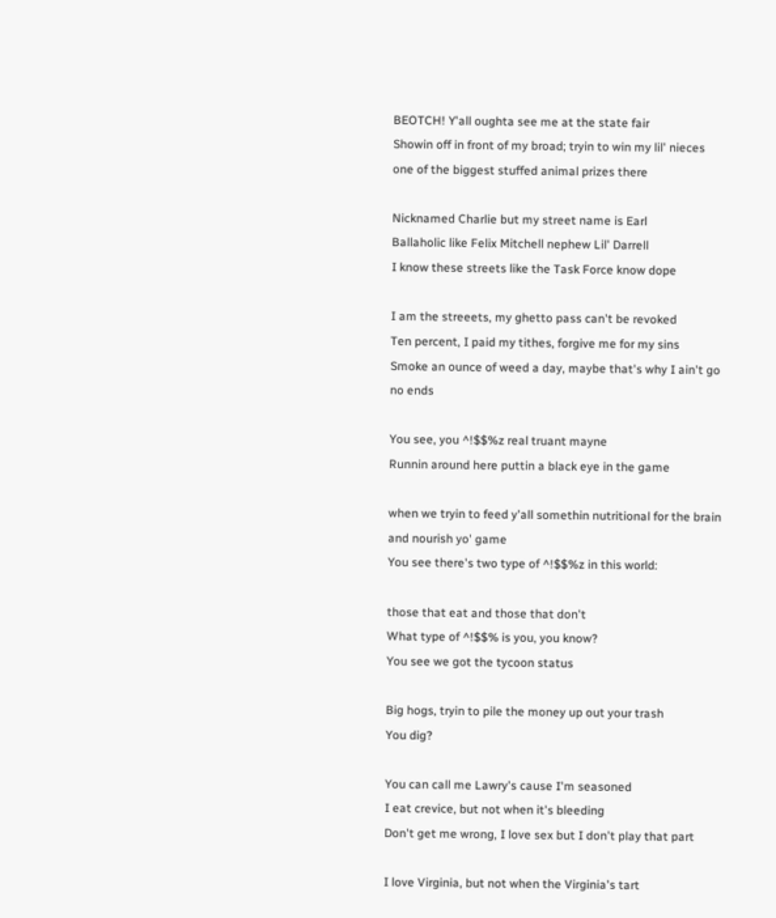BEOTCH! Y'all oughta see me at the state fair
Showin off in front of my broad; tryin to win my lil' nieces
one of the biggest stuffed animal prizes there

Nicknamed Charlie but my street name is Earl
Ballaholic like Felix Mitchell nephew Lil' Darrell
I know these streets like the Task Force know dope

I am the streeets, my ghetto pass can't be revoked
Ten percent, I paid my tithes, forgive me for my sins
Smoke an ounce of weed a day, maybe that's why I ain't go no ends

You see, you ^!$$%z real truant mayne
Runnin around here puttin a black eye in the game

when we tryin to feed y'all somethin nutritional for the brain
and nourish yo' game
You see there's two type of ^!$$%z in this world:

those that eat and those that don't
What type of ^!$$% is you, you know?
You see we got the tycoon status

Big hogs, tryin to pile the money up out your trash
You dig?

You can call me Lawry's cause I'm seasoned
I eat crevice, but not when it's bleeding
Don't get me wrong, I love sex but I don't play that part

I love Virginia, but not when the Virginia's tart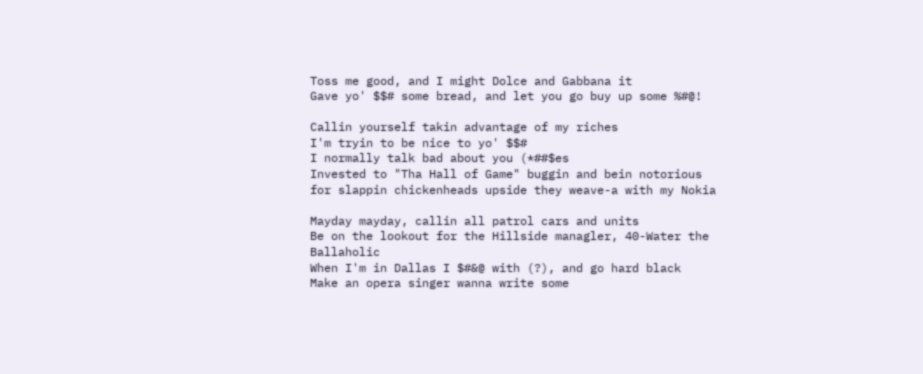Toss me good, and I might Dolce and Gabbana it
Gave yo' $$# some bread, and let you go buy up some %#@!

Callin yourself takin advantage of my riches
I'm tryin to be nice to yo' $$#
I normally talk bad about you (*##$es
Invested to "Tha Hall of Game" buggin and bein notorious
for slappin chickenheads upside they weave-a with my Nokia

Mayday mayday, callin all patrol cars and units
Be on the lookout for the Hillside managler, 40-Water the Ballaholic
When I'm in Dallas I $#&@ with (?), and go hard black
Make an opera singer wanna write some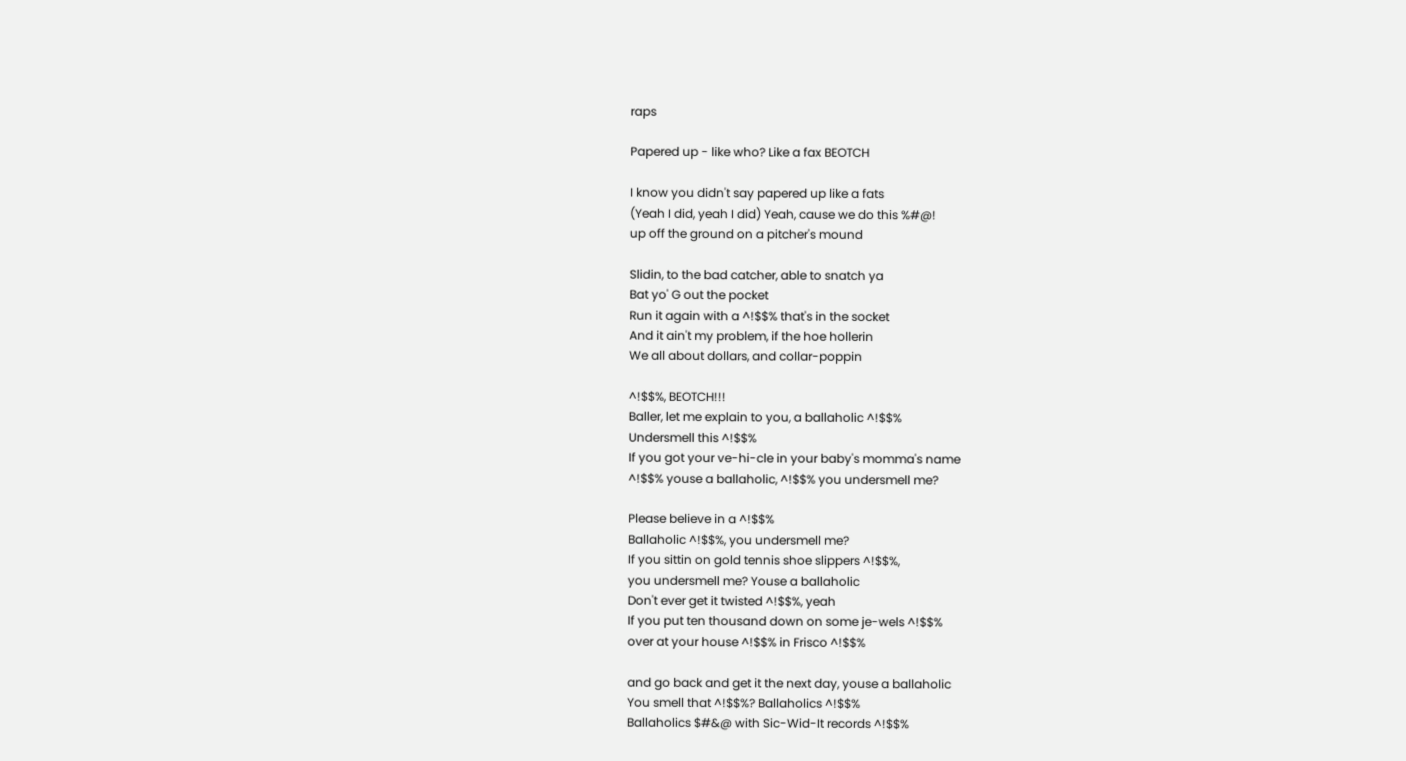raps

Papered up - like who? Like a fax BEOTCH

I know you didn't say papered up like a fats
(Yeah I did, yeah I did) Yeah, cause we do this %#@!
up off the ground on a pitcher's mound

Slidin, to the bad catcher, able to snatch ya
Bat yo' G out the pocket
Run it again with a ^!$$% that's in the socket
And it ain't my problem, if the hoe hollerin
We all about dollars, and collar-poppin

^!$$%, BEOTCH!!!
Baller, let me explain to you, a ballaholic ^!$$%
Undersmell this ^!$$%
If you got your ve-hi-cle in your baby's momma's name
^!$$% youse a ballaholic, ^!$$% you undersmell me?

Please believe in a ^!$$%
Ballaholic ^!$$%, you undersmell me?
If you sittin on gold tennis shoe slippers ^!$$%,
you undersmell me? Youse a ballaholic
Don't ever get it twisted ^!$$%, yeah
If you put ten thousand down on some je-wels ^!$$%
over at your house ^!$$% in Frisco ^!$$%

and go back and get it the next day, youse a ballaholic
You smell that ^!$$%? Ballaholics ^!$$%
Ballaholics $#&@ with Sic-Wid-It records ^!$$%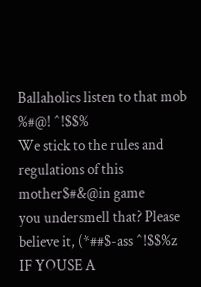Ballaholics listen to that mob %#@! ^!$$%
We stick to the rules and regulations of this mother$#&@in game
you undersmell that? Please believe it, (*##$-ass ^!$$%z
IF YOUSE A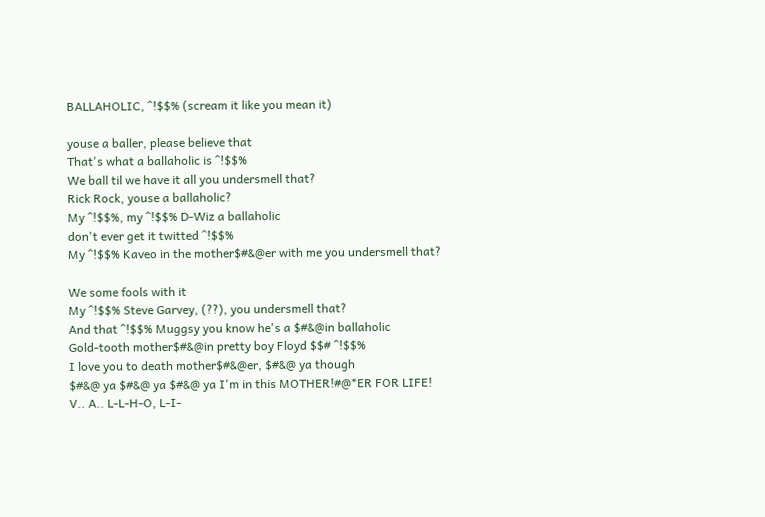BALLAHOLIC, ^!$$% (scream it like you mean it)

youse a baller, please believe that
That's what a ballaholic is ^!$$%
We ball til we have it all you undersmell that?
Rick Rock, youse a ballaholic?
My ^!$$%, my ^!$$% D-Wiz a ballaholic
don't ever get it twitted ^!$$%
My ^!$$% Kaveo in the mother$#&@er with me you undersmell that?

We some fools with it
My ^!$$% Steve Garvey, (??), you undersmell that?
And that ^!$$% Muggsy you know he's a $#&@in ballaholic
Gold-tooth mother$#&@in pretty boy Floyd $$# ^!$$%
I love you to death mother$#&@er, $#&@ ya though
$#&@ ya $#&@ ya $#&@ ya I'm in this MOTHER!#@*ER FOR LIFE!
V.. A.. L-L-H-O, L-I-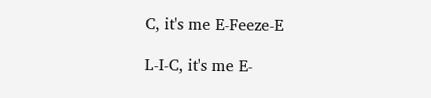C, it's me E-Feeze-E

L-I-C, it's me E-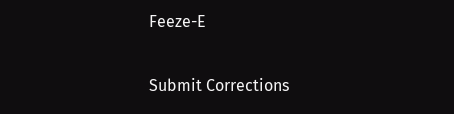Feeze-E

Submit Corrections